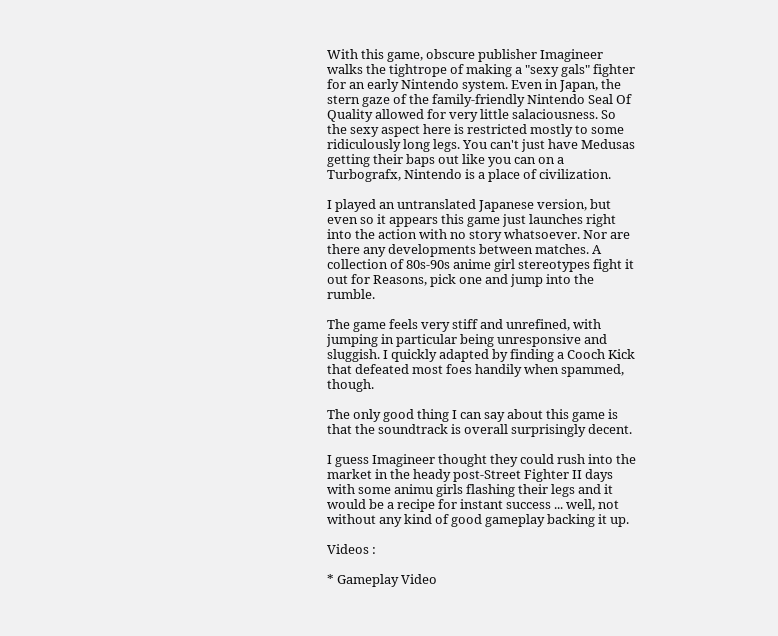With this game, obscure publisher Imagineer walks the tightrope of making a "sexy gals" fighter for an early Nintendo system. Even in Japan, the stern gaze of the family-friendly Nintendo Seal Of Quality allowed for very little salaciousness. So the sexy aspect here is restricted mostly to some ridiculously long legs. You can't just have Medusas getting their baps out like you can on a Turbografx, Nintendo is a place of civilization.

I played an untranslated Japanese version, but even so it appears this game just launches right into the action with no story whatsoever. Nor are there any developments between matches. A collection of 80s-90s anime girl stereotypes fight it out for Reasons, pick one and jump into the rumble.

The game feels very stiff and unrefined, with jumping in particular being unresponsive and sluggish. I quickly adapted by finding a Cooch Kick that defeated most foes handily when spammed, though.

The only good thing I can say about this game is that the soundtrack is overall surprisingly decent.

I guess Imagineer thought they could rush into the market in the heady post-Street Fighter II days with some animu girls flashing their legs and it would be a recipe for instant success ... well, not without any kind of good gameplay backing it up.

Videos :

* Gameplay Video